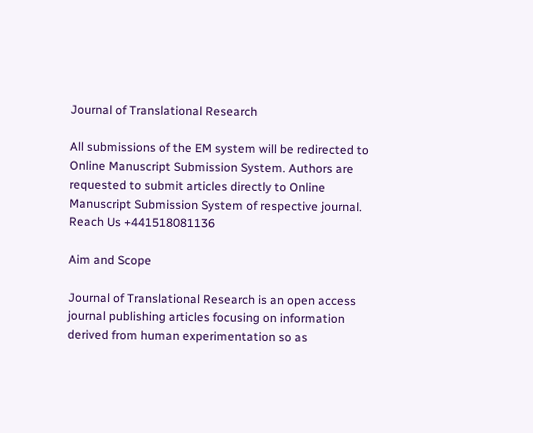Journal of Translational Research

All submissions of the EM system will be redirected to Online Manuscript Submission System. Authors are requested to submit articles directly to Online Manuscript Submission System of respective journal.
Reach Us +441518081136

Aim and Scope

Journal of Translational Research is an open access journal publishing articles focusing on information derived from human experimentation so as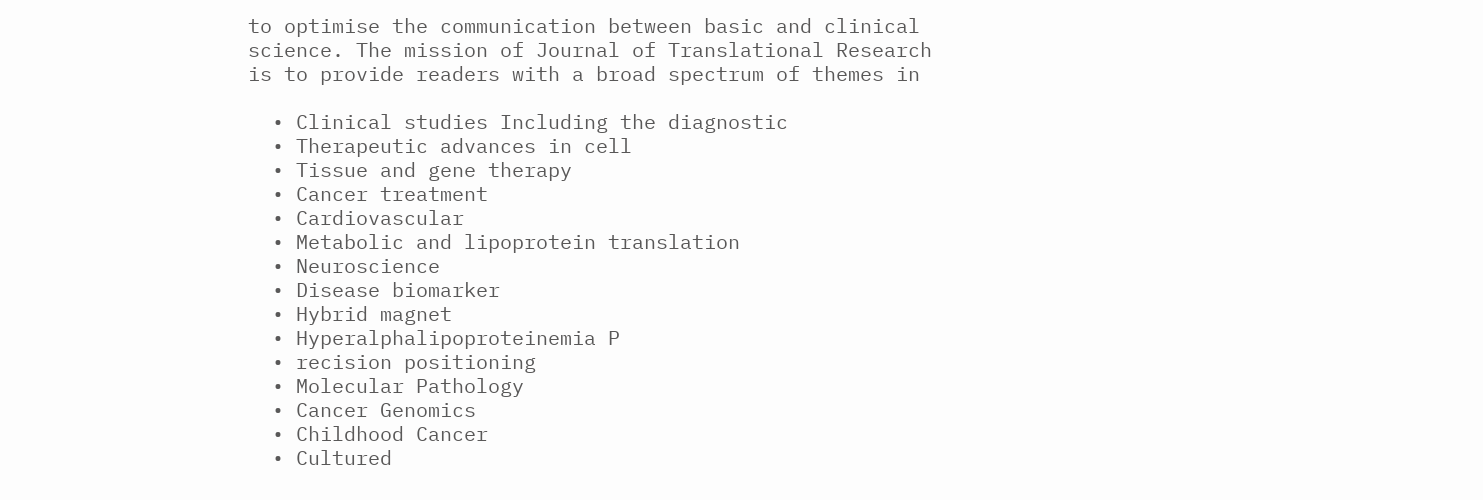to optimise the communication between basic and clinical science. The mission of Journal of Translational Research is to provide readers with a broad spectrum of themes in

  • Clinical studies Including the diagnostic
  • Therapeutic advances in cell
  • Tissue and gene therapy
  • Cancer treatment
  • Cardiovascular
  • Metabolic and lipoprotein translation
  • Neuroscience
  • Disease biomarker
  • Hybrid magnet
  • Hyperalphalipoproteinemia P
  • recision positioning
  • Molecular Pathology
  • Cancer Genomics
  • Childhood Cancer
  • Cultured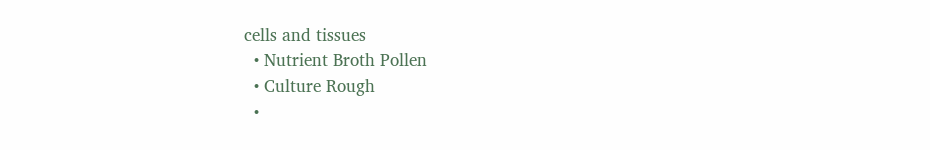cells and tissues
  • Nutrient Broth Pollen
  • Culture Rough
  •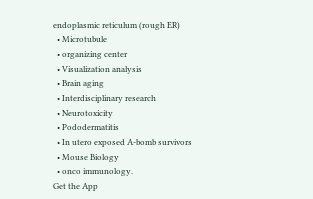endoplasmic reticulum (rough ER)
  • Microtubule
  • organizing center
  • Visualization analysis
  • Brain aging
  • Interdisciplinary research
  • Neurotoxicity
  • Pododermatitis
  • In utero exposed A-bomb survivors
  • Mouse Biology
  • onco immunology.
Get the App